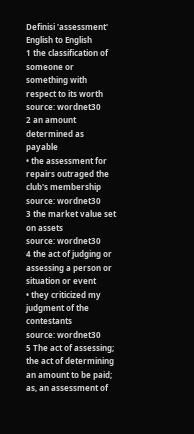Definisi 'assessment'
English to English
1 the classification of someone or something with respect to its worth
source: wordnet30
2 an amount determined as payable
• the assessment for repairs outraged the club's membership
source: wordnet30
3 the market value set on assets
source: wordnet30
4 the act of judging or assessing a person or situation or event
• they criticized my judgment of the contestants
source: wordnet30
5 The act of assessing; the act of determining an amount to be paid; as, an assessment of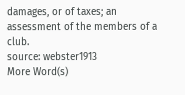damages, or of taxes; an assessment of the members of a club.
source: webster1913
More Word(s)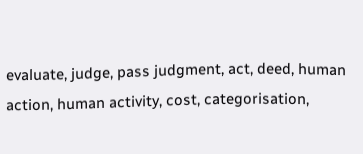evaluate, judge, pass judgment, act, deed, human action, human activity, cost, categorisation,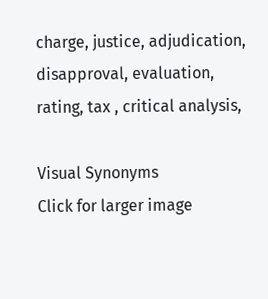charge, justice, adjudication, disapproval, evaluation, rating, tax , critical analysis,

Visual Synonyms
Click for larger image